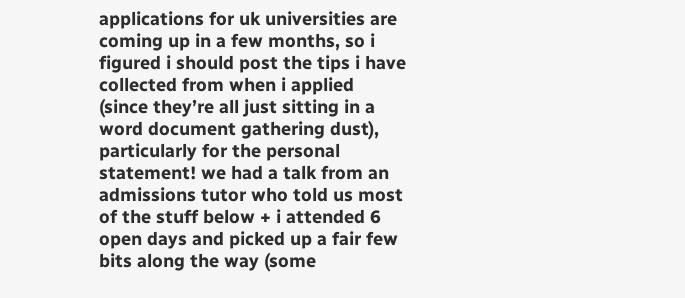applications for uk universities are coming up in a few months, so i figured i should post the tips i have collected from when i applied (since they’re all just sitting in a word document gathering dust), particularly for the personal statement! we had a talk from an admissions tutor who told us most of the stuff below + i attended 6 open days and picked up a fair few bits along the way (some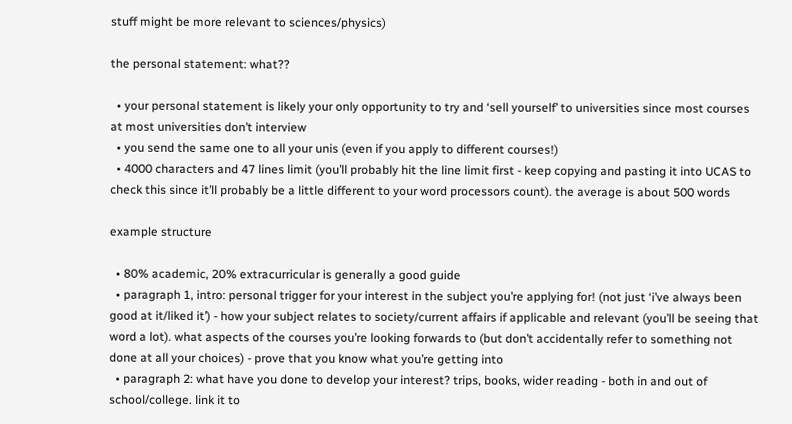stuff might be more relevant to sciences/physics)

the personal statement: what??

  • your personal statement is likely your only opportunity to try and ‘sell yourself’ to universities since most courses at most universities don’t interview
  • you send the same one to all your unis (even if you apply to different courses!)
  • 4000 characters and 47 lines limit (you’ll probably hit the line limit first - keep copying and pasting it into UCAS to check this since it’ll probably be a little different to your word processors count). the average is about 500 words

example structure

  • 80% academic, 20% extracurricular is generally a good guide
  • paragraph 1, intro: personal trigger for your interest in the subject you’re applying for! (not just ‘i’ve always been good at it/liked it’) - how your subject relates to society/current affairs if applicable and relevant (you’ll be seeing that word a lot). what aspects of the courses you’re looking forwards to (but don’t accidentally refer to something not done at all your choices) - prove that you know what you’re getting into
  • paragraph 2: what have you done to develop your interest? trips, books, wider reading - both in and out of school/college. link it to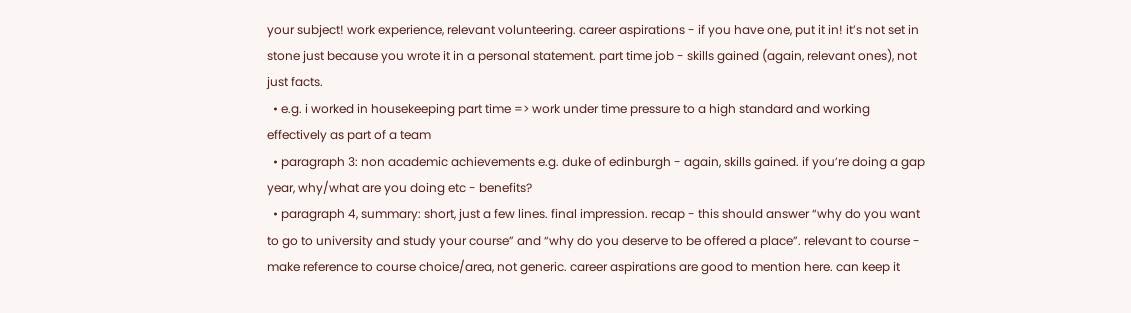your subject! work experience, relevant volunteering. career aspirations - if you have one, put it in! it’s not set in stone just because you wrote it in a personal statement. part time job - skills gained (again, relevant ones), not just facts.
  • e.g. i worked in housekeeping part time => work under time pressure to a high standard and working effectively as part of a team
  • paragraph 3: non academic achievements e.g. duke of edinburgh - again, skills gained. if you’re doing a gap year, why/what are you doing etc - benefits?
  • paragraph 4, summary: short, just a few lines. final impression. recap - this should answer “why do you want to go to university and study your course” and “why do you deserve to be offered a place”. relevant to course - make reference to course choice/area, not generic. career aspirations are good to mention here. can keep it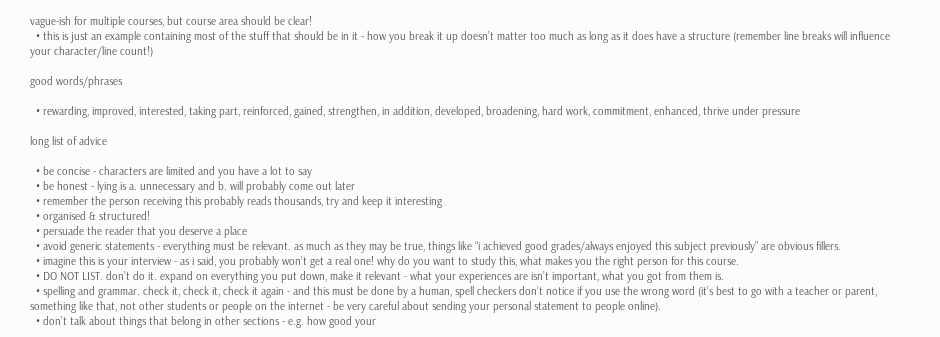vague-ish for multiple courses, but course area should be clear!
  • this is just an example containing most of the stuff that should be in it - how you break it up doesn’t matter too much as long as it does have a structure (remember line breaks will influence your character/line count!)

good words/phrases

  • rewarding, improved, interested, taking part, reinforced, gained, strengthen, in addition, developed, broadening, hard work, commitment, enhanced, thrive under pressure

long list of advice

  • be concise - characters are limited and you have a lot to say
  • be honest - lying is a. unnecessary and b. will probably come out later
  • remember the person receiving this probably reads thousands, try and keep it interesting
  • organised & structured!
  • persuade the reader that you deserve a place
  • avoid generic statements - everything must be relevant. as much as they may be true, things like “i achieved good grades/always enjoyed this subject previously” are obvious fillers.
  • imagine this is your interview - as i said, you probably won’t get a real one! why do you want to study this, what makes you the right person for this course.
  • DO NOT LIST. don’t do it. expand on everything you put down, make it relevant - what your experiences are isn’t important, what you got from them is.
  • spelling and grammar. check it, check it, check it again - and this must be done by a human, spell checkers don’t notice if you use the wrong word (it’s best to go with a teacher or parent, something like that, not other students or people on the internet - be very careful about sending your personal statement to people online).
  • don’t talk about things that belong in other sections - e.g. how good your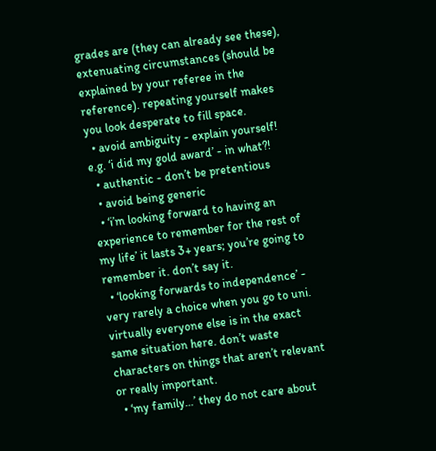grades are (they can already see these), extenuating circumstances (should be explained by your referee in the reference). repeating yourself makes you look desperate to fill space.
  • avoid ambiguity - explain yourself! e.g. ‘i did my gold award’ - in what?!
  • authentic - don’t be pretentious
  • avoid being generic
  • ‘i’m looking forward to having an experience to remember for the rest of my life’ it lasts 3+ years; you’re going to remember it. don’t say it.
  • ‘looking forwards to independence’ - very rarely a choice when you go to uni. virtually everyone else is in the exact same situation here. don’t waste characters on things that aren’t relevant or really important.
  • ‘my family…’ they do not care about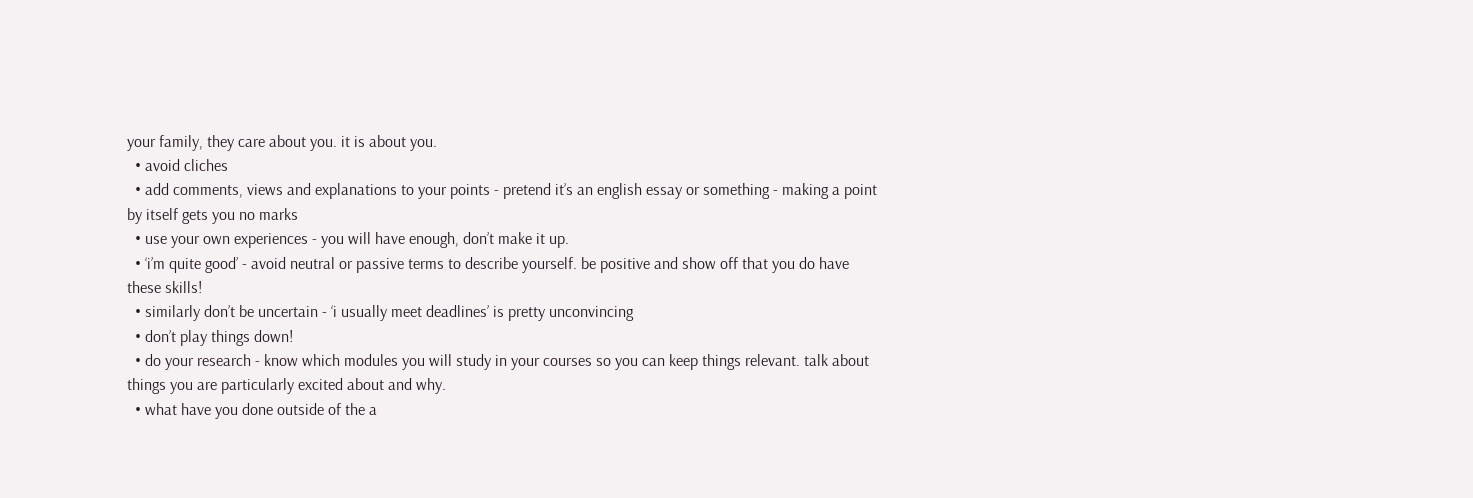your family, they care about you. it is about you.
  • avoid cliches
  • add comments, views and explanations to your points - pretend it’s an english essay or something - making a point by itself gets you no marks
  • use your own experiences - you will have enough, don’t make it up.
  • ‘i’m quite good’ - avoid neutral or passive terms to describe yourself. be positive and show off that you do have these skills!
  • similarly don’t be uncertain - ‘i usually meet deadlines’ is pretty unconvincing
  • don’t play things down!
  • do your research - know which modules you will study in your courses so you can keep things relevant. talk about things you are particularly excited about and why.
  • what have you done outside of the a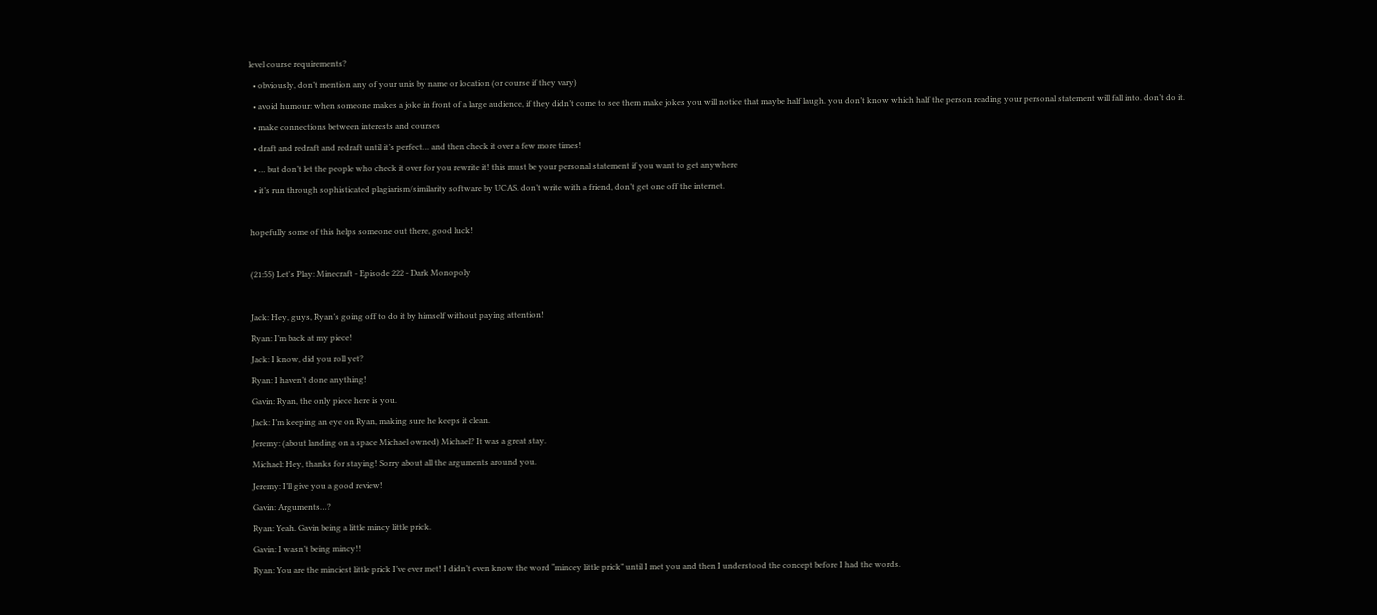level course requirements?
  • obviously, don’t mention any of your unis by name or location (or course if they vary)
  • avoid humour: when someone makes a joke in front of a large audience, if they didn’t come to see them make jokes you will notice that maybe half laugh. you don’t know which half the person reading your personal statement will fall into. don’t do it.
  • make connections between interests and courses
  • draft and redraft and redraft until it’s perfect… and then check it over a few more times!
  • … but don’t let the people who check it over for you rewrite it! this must be your personal statement if you want to get anywhere
  • it’s run through sophisticated plagiarism/similarity software by UCAS. don’t write with a friend, don’t get one off the internet.

hopefully some of this helps someone out there, good luck!

(21:55) Let's Play: Minecraft - Episode 222 - Dark Monopoly

Jack: Hey, guys, Ryan’s going off to do it by himself without paying attention!
Ryan: I’m back at my piece!
Jack: I know, did you roll yet?
Ryan: I haven’t done anything!
Gavin: Ryan, the only piece here is you.
Jack: I’m keeping an eye on Ryan, making sure he keeps it clean.
Jeremy: (about landing on a space Michael owned) Michael? It was a great stay.
Michael: Hey, thanks for staying! Sorry about all the arguments around you.
Jeremy: I’ll give you a good review!
Gavin: Arguments…?
Ryan: Yeah. Gavin being a little mincy little prick.
Gavin: I wasn’t being mincy!!
Ryan: You are the minciest little prick I’ve ever met! I didn’t even know the word “mincey little prick” until I met you and then I understood the concept before I had the words.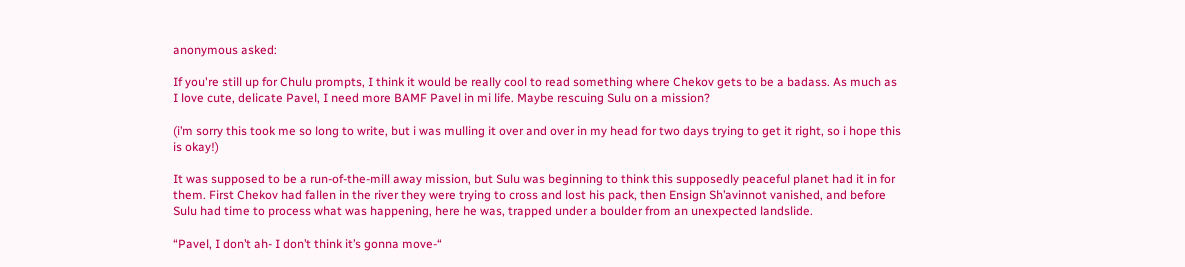anonymous asked:

If you're still up for Chulu prompts, I think it would be really cool to read something where Chekov gets to be a badass. As much as I love cute, delicate Pavel, I need more BAMF Pavel in mi life. Maybe rescuing Sulu on a mission?

(i’m sorry this took me so long to write, but i was mulling it over and over in my head for two days trying to get it right, so i hope this is okay!)

It was supposed to be a run-of-the-mill away mission, but Sulu was beginning to think this supposedly peaceful planet had it in for them. First Chekov had fallen in the river they were trying to cross and lost his pack, then Ensign Sh’avinnot vanished, and before Sulu had time to process what was happening, here he was, trapped under a boulder from an unexpected landslide.

“Pavel, I don’t ah- I don’t think it’s gonna move-“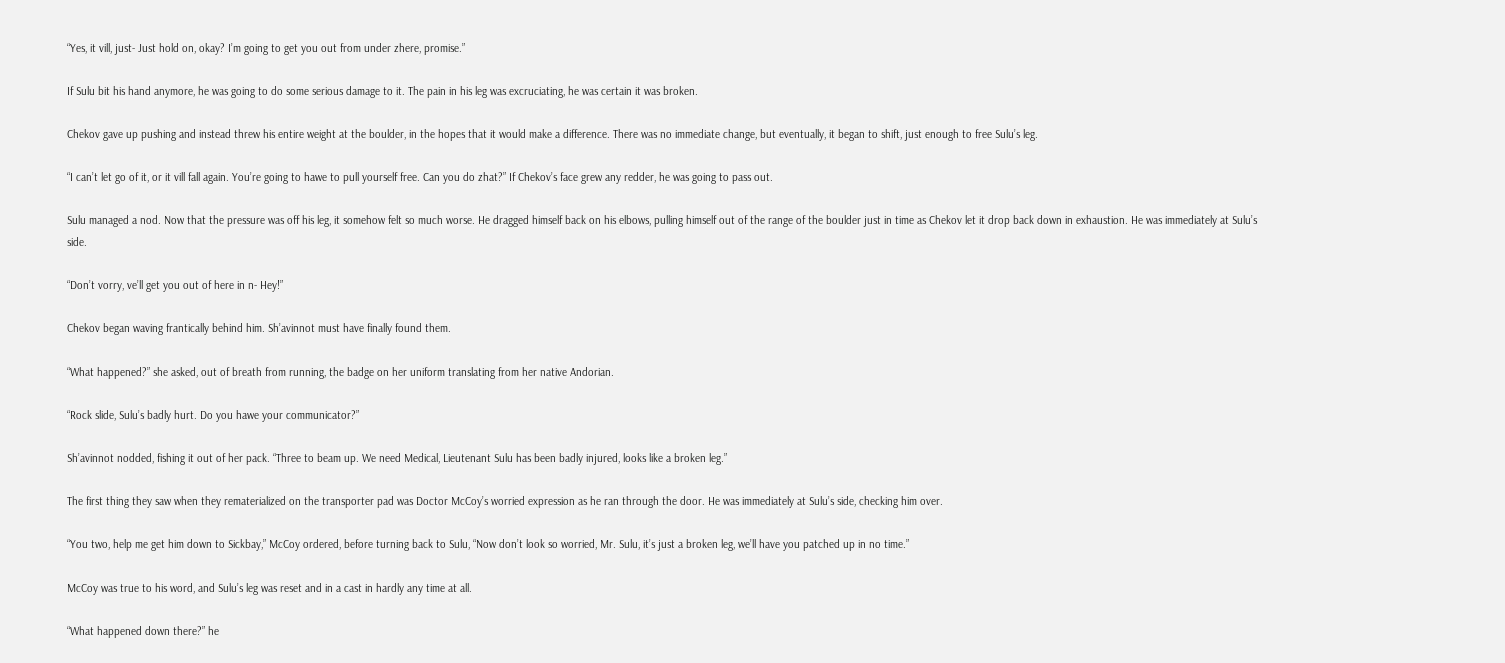“Yes, it vill, just- Just hold on, okay? I’m going to get you out from under zhere, promise.”

If Sulu bit his hand anymore, he was going to do some serious damage to it. The pain in his leg was excruciating, he was certain it was broken.

Chekov gave up pushing and instead threw his entire weight at the boulder, in the hopes that it would make a difference. There was no immediate change, but eventually, it began to shift, just enough to free Sulu’s leg.

“I can’t let go of it, or it vill fall again. You’re going to hawe to pull yourself free. Can you do zhat?” If Chekov’s face grew any redder, he was going to pass out.

Sulu managed a nod. Now that the pressure was off his leg, it somehow felt so much worse. He dragged himself back on his elbows, pulling himself out of the range of the boulder just in time as Chekov let it drop back down in exhaustion. He was immediately at Sulu’s side.

“Don’t vorry, ve’ll get you out of here in n- Hey!”

Chekov began waving frantically behind him. Sh’avinnot must have finally found them.

“What happened?” she asked, out of breath from running, the badge on her uniform translating from her native Andorian.

“Rock slide, Sulu’s badly hurt. Do you hawe your communicator?”

Sh’avinnot nodded, fishing it out of her pack. “Three to beam up. We need Medical, Lieutenant Sulu has been badly injured, looks like a broken leg.”

The first thing they saw when they rematerialized on the transporter pad was Doctor McCoy’s worried expression as he ran through the door. He was immediately at Sulu’s side, checking him over.

“You two, help me get him down to Sickbay,” McCoy ordered, before turning back to Sulu, “Now don’t look so worried, Mr. Sulu, it’s just a broken leg, we’ll have you patched up in no time.”

McCoy was true to his word, and Sulu’s leg was reset and in a cast in hardly any time at all.

“What happened down there?” he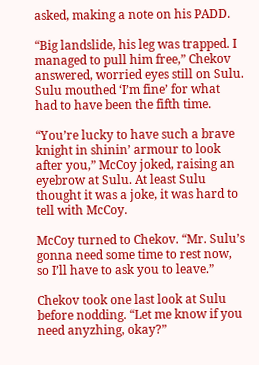asked, making a note on his PADD.

“Big landslide, his leg was trapped. I managed to pull him free,” Chekov answered, worried eyes still on Sulu. Sulu mouthed ‘I’m fine’ for what had to have been the fifth time.

“You’re lucky to have such a brave knight in shinin’ armour to look after you,” McCoy joked, raising an eyebrow at Sulu. At least Sulu thought it was a joke, it was hard to tell with McCoy.

McCoy turned to Chekov. “Mr. Sulu’s gonna need some time to rest now, so I’ll have to ask you to leave.”

Chekov took one last look at Sulu before nodding. “Let me know if you need anyzhing, okay?”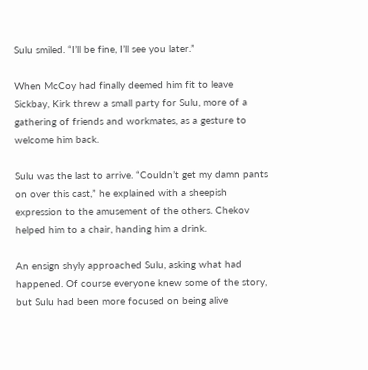Sulu smiled. “I’ll be fine, I’ll see you later.”

When McCoy had finally deemed him fit to leave Sickbay, Kirk threw a small party for Sulu, more of a gathering of friends and workmates, as a gesture to welcome him back.

Sulu was the last to arrive. “Couldn’t get my damn pants on over this cast,” he explained with a sheepish expression to the amusement of the others. Chekov helped him to a chair, handing him a drink.

An ensign shyly approached Sulu, asking what had happened. Of course everyone knew some of the story, but Sulu had been more focused on being alive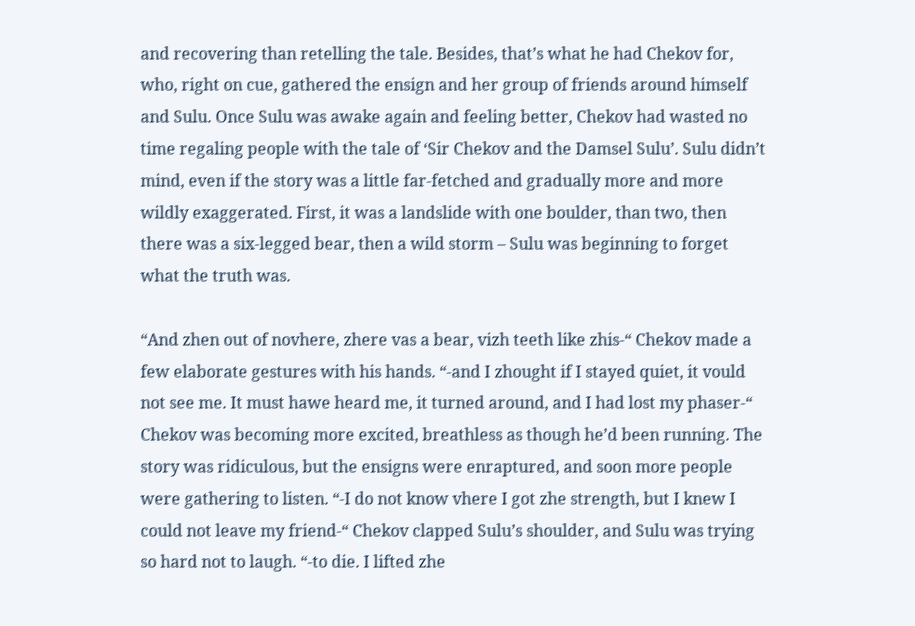and recovering than retelling the tale. Besides, that’s what he had Chekov for, who, right on cue, gathered the ensign and her group of friends around himself and Sulu. Once Sulu was awake again and feeling better, Chekov had wasted no time regaling people with the tale of ‘Sir Chekov and the Damsel Sulu’. Sulu didn’t mind, even if the story was a little far-fetched and gradually more and more wildly exaggerated. First, it was a landslide with one boulder, than two, then there was a six-legged bear, then a wild storm – Sulu was beginning to forget what the truth was.

“And zhen out of novhere, zhere vas a bear, vizh teeth like zhis-“ Chekov made a few elaborate gestures with his hands. “-and I zhought if I stayed quiet, it vould not see me. It must hawe heard me, it turned around, and I had lost my phaser-“ Chekov was becoming more excited, breathless as though he’d been running. The story was ridiculous, but the ensigns were enraptured, and soon more people were gathering to listen. “-I do not know vhere I got zhe strength, but I knew I could not leave my friend-“ Chekov clapped Sulu’s shoulder, and Sulu was trying so hard not to laugh. “-to die. I lifted zhe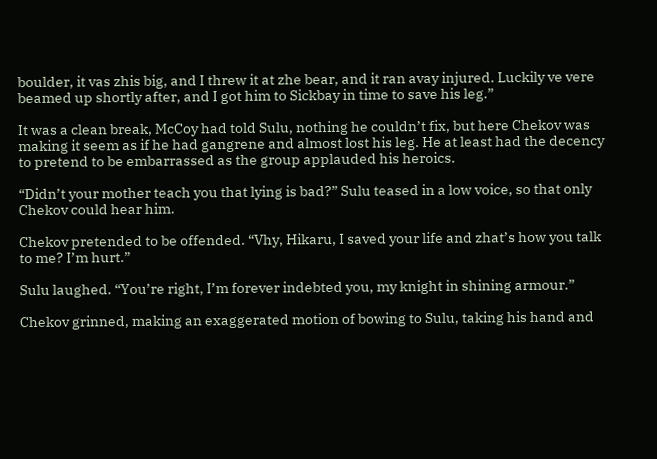boulder, it vas zhis big, and I threw it at zhe bear, and it ran avay injured. Luckily ve vere beamed up shortly after, and I got him to Sickbay in time to save his leg.”

It was a clean break, McCoy had told Sulu, nothing he couldn’t fix, but here Chekov was making it seem as if he had gangrene and almost lost his leg. He at least had the decency to pretend to be embarrassed as the group applauded his heroics.

“Didn’t your mother teach you that lying is bad?” Sulu teased in a low voice, so that only Chekov could hear him.

Chekov pretended to be offended. “Vhy, Hikaru, I saved your life and zhat’s how you talk to me? I’m hurt.”

Sulu laughed. “You’re right, I’m forever indebted you, my knight in shining armour.”

Chekov grinned, making an exaggerated motion of bowing to Sulu, taking his hand and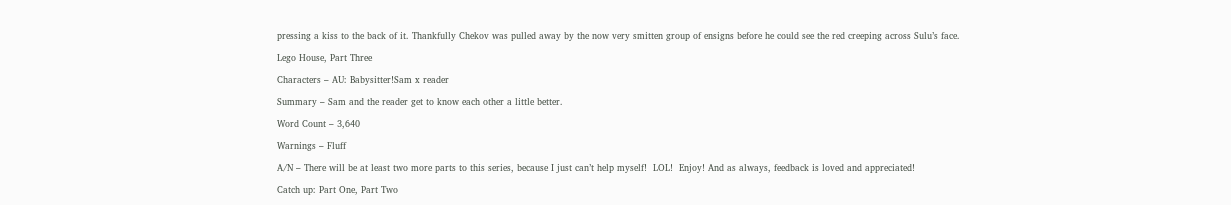pressing a kiss to the back of it. Thankfully Chekov was pulled away by the now very smitten group of ensigns before he could see the red creeping across Sulu’s face.

Lego House, Part Three

Characters – AU: Babysitter!Sam x reader

Summary – Sam and the reader get to know each other a little better.

Word Count – 3,640

Warnings – Fluff

A/N – There will be at least two more parts to this series, because I just can’t help myself!  LOL!  Enjoy! And as always, feedback is loved and appreciated!

Catch up: Part One, Part Two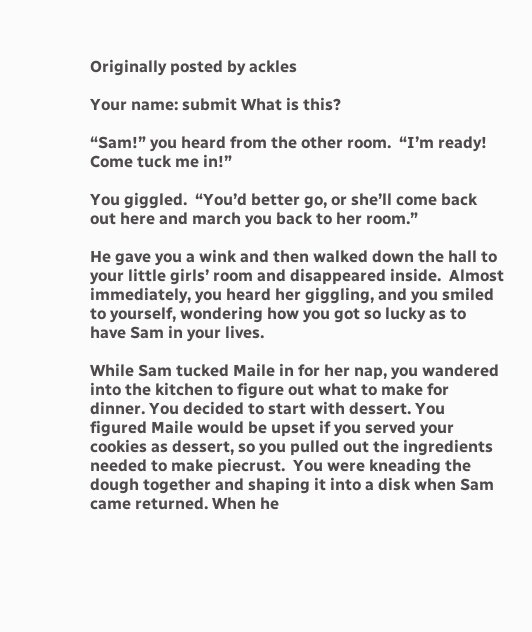Originally posted by ackles

Your name: submit What is this?

“Sam!” you heard from the other room.  “I’m ready! Come tuck me in!”

You giggled.  “You’d better go, or she’ll come back out here and march you back to her room.”

He gave you a wink and then walked down the hall to your little girls’ room and disappeared inside.  Almost immediately, you heard her giggling, and you smiled to yourself, wondering how you got so lucky as to have Sam in your lives.

While Sam tucked Maile in for her nap, you wandered into the kitchen to figure out what to make for dinner. You decided to start with dessert. You figured Maile would be upset if you served your cookies as dessert, so you pulled out the ingredients needed to make piecrust.  You were kneading the dough together and shaping it into a disk when Sam came returned. When he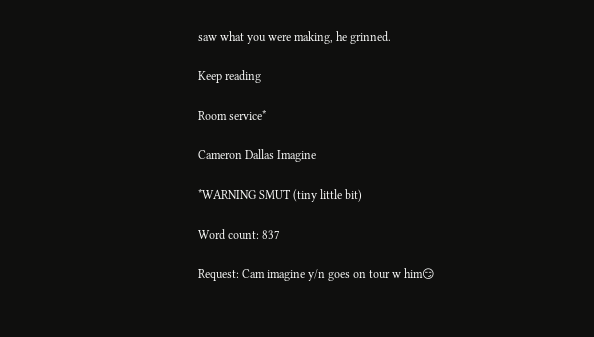saw what you were making, he grinned.

Keep reading

Room service*

Cameron Dallas Imagine

*WARNING SMUT (tiny little bit)

Word count: 837

Request: Cam imagine y/n goes on tour w him😏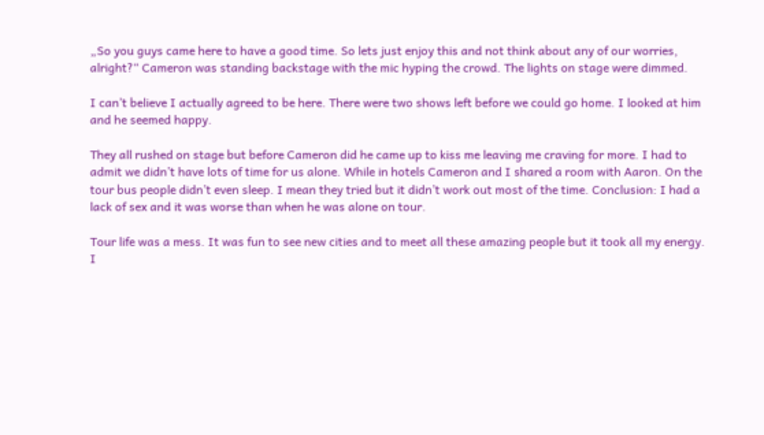„So you guys came here to have a good time. So lets just enjoy this and not think about any of our worries, alright?“ Cameron was standing backstage with the mic hyping the crowd. The lights on stage were dimmed.

I can’t believe I actually agreed to be here. There were two shows left before we could go home. I looked at him and he seemed happy.

They all rushed on stage but before Cameron did he came up to kiss me leaving me craving for more. I had to admit we didn’t have lots of time for us alone. While in hotels Cameron and I shared a room with Aaron. On the tour bus people didn’t even sleep. I mean they tried but it didn’t work out most of the time. Conclusion: I had a lack of sex and it was worse than when he was alone on tour.

Tour life was a mess. It was fun to see new cities and to meet all these amazing people but it took all my energy. I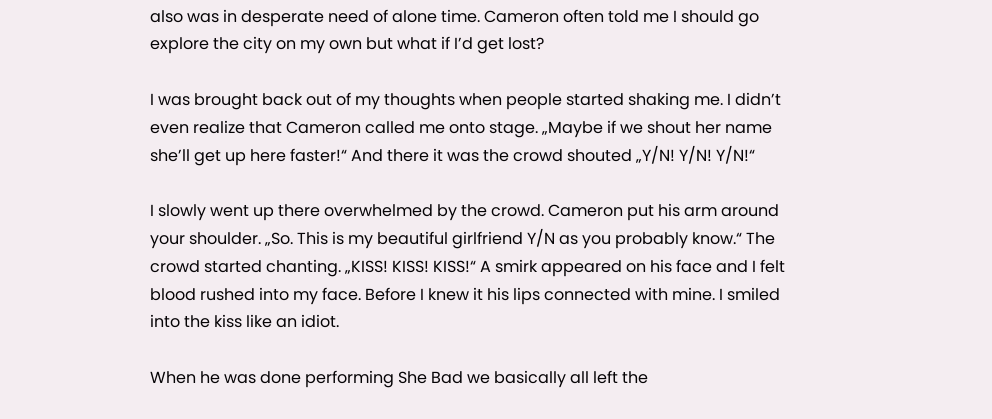also was in desperate need of alone time. Cameron often told me I should go explore the city on my own but what if I’d get lost?

I was brought back out of my thoughts when people started shaking me. I didn’t even realize that Cameron called me onto stage. „Maybe if we shout her name she’ll get up here faster!“ And there it was the crowd shouted „Y/N! Y/N! Y/N!“

I slowly went up there overwhelmed by the crowd. Cameron put his arm around your shoulder. „So. This is my beautiful girlfriend Y/N as you probably know.“ The crowd started chanting. „KISS! KISS! KISS!“ A smirk appeared on his face and I felt blood rushed into my face. Before I knew it his lips connected with mine. I smiled into the kiss like an idiot.

When he was done performing She Bad we basically all left the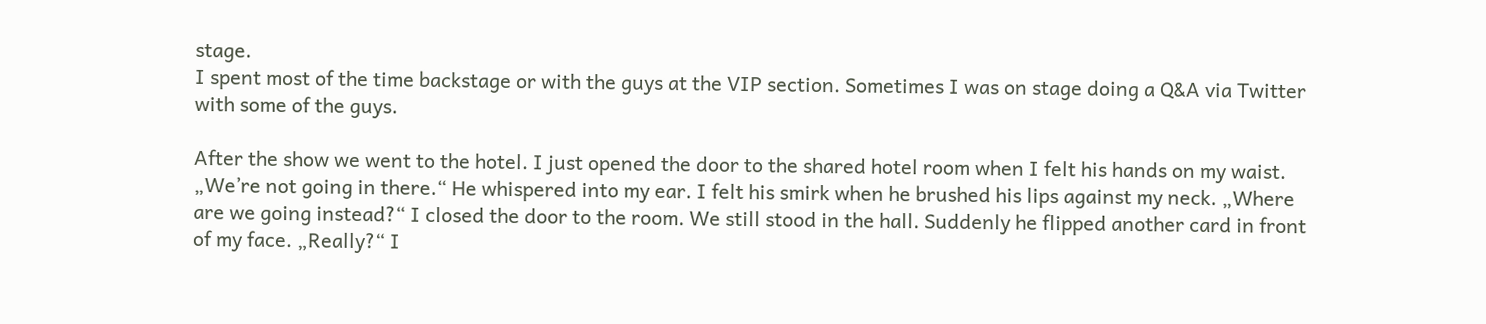stage.
I spent most of the time backstage or with the guys at the VIP section. Sometimes I was on stage doing a Q&A via Twitter with some of the guys.

After the show we went to the hotel. I just opened the door to the shared hotel room when I felt his hands on my waist. „We’re not going in there.“ He whispered into my ear. I felt his smirk when he brushed his lips against my neck. „Where are we going instead?“ I closed the door to the room. We still stood in the hall. Suddenly he flipped another card in front of my face. „Really?“ I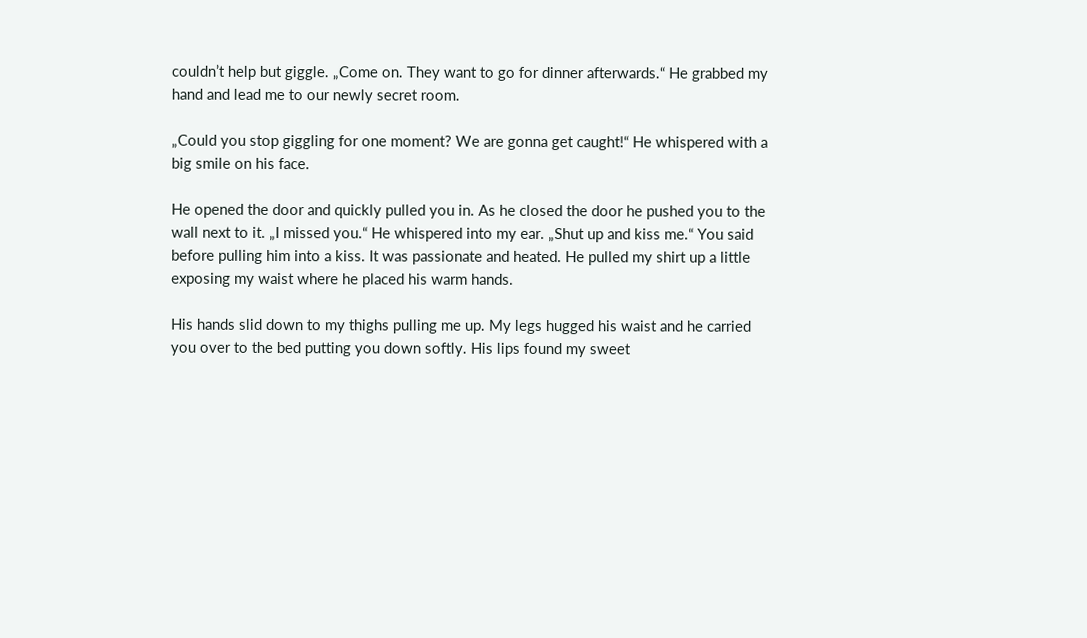couldn’t help but giggle. „Come on. They want to go for dinner afterwards.“ He grabbed my hand and lead me to our newly secret room.

„Could you stop giggling for one moment? We are gonna get caught!“ He whispered with a big smile on his face.

He opened the door and quickly pulled you in. As he closed the door he pushed you to the wall next to it. „I missed you.“ He whispered into my ear. „Shut up and kiss me.“ You said before pulling him into a kiss. It was passionate and heated. He pulled my shirt up a little exposing my waist where he placed his warm hands.

His hands slid down to my thighs pulling me up. My legs hugged his waist and he carried you over to the bed putting you down softly. His lips found my sweet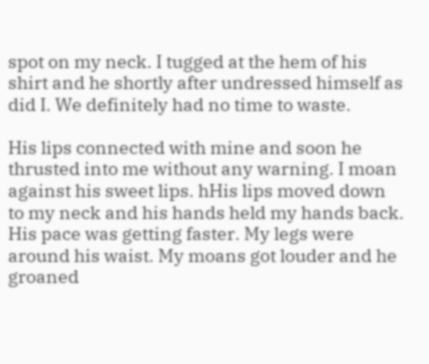spot on my neck. I tugged at the hem of his shirt and he shortly after undressed himself as did I. We definitely had no time to waste.

His lips connected with mine and soon he thrusted into me without any warning. I moan against his sweet lips. hHis lips moved down to my neck and his hands held my hands back. His pace was getting faster. My legs were around his waist. My moans got louder and he groaned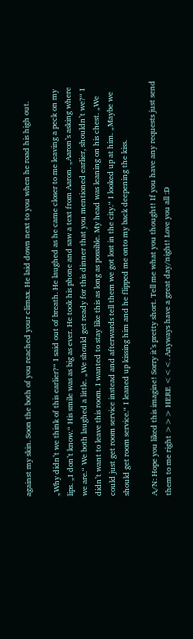against my skin. Soon the both of you reached your climax. He laid down next to you when he road his high out.

„Why didn’t we think of this earlier?“ I said out of breath. He laughed as he came closer to me leaving a peck on my lips. „I don’t know.“ His smile was as big as ever. He took his phone and saw a text from Aaron. „Aaron’s asking where we are.“ We both laughed a little. „We should get ready for this dinner that you mentioned earlier, shouldn’t we?“ I didn’t want to leave this room. I wanted to stay like this as long as possible. My head was leaning on his chest. „We could just get room service instead and afterwards tell them we got lost in the city.“ I looked up at him. „Maybe we should get room service.“ I leaned up kissing him and he flipped me onto my back deepening the kiss.

A/N: Hope you liked this imagine! Sorry it’s pretty short. Tell me what you thought! If you have any requests just send them to me right >>> HERE <<<. Anyways have a great day/night! Love you all :D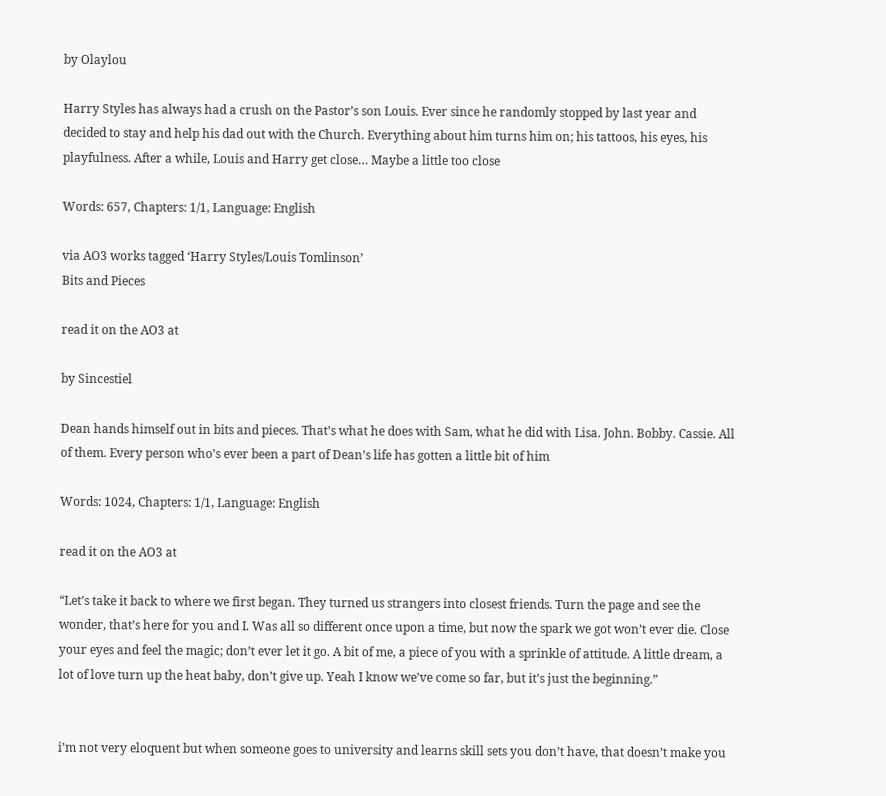by Olaylou

Harry Styles has always had a crush on the Pastor’s son Louis. Ever since he randomly stopped by last year and decided to stay and help his dad out with the Church. Everything about him turns him on; his tattoos, his eyes, his playfulness. After a while, Louis and Harry get close… Maybe a little too close

Words: 657, Chapters: 1/1, Language: English

via AO3 works tagged ‘Harry Styles/Louis Tomlinson’
Bits and Pieces

read it on the AO3 at

by Sincestiel

Dean hands himself out in bits and pieces. That’s what he does with Sam, what he did with Lisa. John. Bobby. Cassie. All of them. Every person who’s ever been a part of Dean’s life has gotten a little bit of him

Words: 1024, Chapters: 1/1, Language: English

read it on the AO3 at

“Let’s take it back to where we first began. They turned us strangers into closest friends. Turn the page and see the wonder, that’s here for you and I. Was all so different once upon a time, but now the spark we got won’t ever die. Close your eyes and feel the magic; don’t ever let it go. A bit of me, a piece of you with a sprinkle of attitude. A little dream, a lot of love turn up the heat baby, don’t give up. Yeah I know we’ve come so far, but it’s just the beginning.”


i’m not very eloquent but when someone goes to university and learns skill sets you don’t have, that doesn’t make you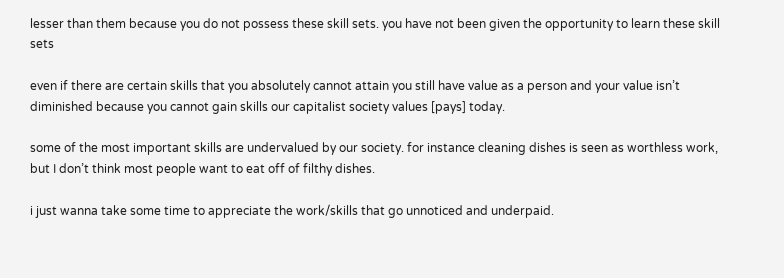lesser than them because you do not possess these skill sets. you have not been given the opportunity to learn these skill sets

even if there are certain skills that you absolutely cannot attain you still have value as a person and your value isn’t diminished because you cannot gain skills our capitalist society values [pays] today.

some of the most important skills are undervalued by our society. for instance cleaning dishes is seen as worthless work, but I don’t think most people want to eat off of filthy dishes.

i just wanna take some time to appreciate the work/skills that go unnoticed and underpaid.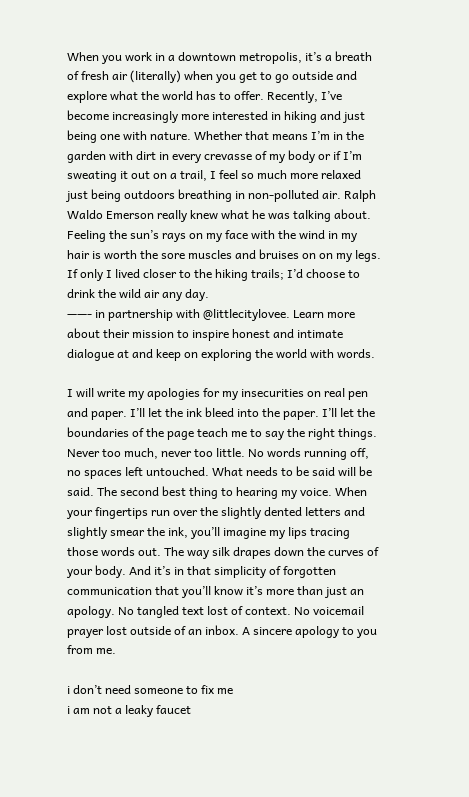When you work in a downtown metropolis, it’s a breath of fresh air (literally) when you get to go outside and explore what the world has to offer. Recently, I’ve become increasingly more interested in hiking and just being one with nature. Whether that means I’m in the garden with dirt in every crevasse of my body or if I’m sweating it out on a trail, I feel so much more relaxed just being outdoors breathing in non-polluted air. Ralph Waldo Emerson really knew what he was talking about. Feeling the sun’s rays on my face with the wind in my hair is worth the sore muscles and bruises on on my legs. If only I lived closer to the hiking trails; I’d choose to drink the wild air any day.
——- in partnership with @littlecitylovee. Learn more about their mission to inspire honest and intimate dialogue at and keep on exploring the world with words.

I will write my apologies for my insecurities on real pen and paper. I’ll let the ink bleed into the paper. I’ll let the boundaries of the page teach me to say the right things. Never too much, never too little. No words running off, no spaces left untouched. What needs to be said will be said. The second best thing to hearing my voice. When your fingertips run over the slightly dented letters and slightly smear the ink, you’ll imagine my lips tracing those words out. The way silk drapes down the curves of your body. And it’s in that simplicity of forgotten communication that you’ll know it’s more than just an apology. No tangled text lost of context. No voicemail prayer lost outside of an inbox. A sincere apology to you from me.

i don’t need someone to fix me
i am not a leaky faucet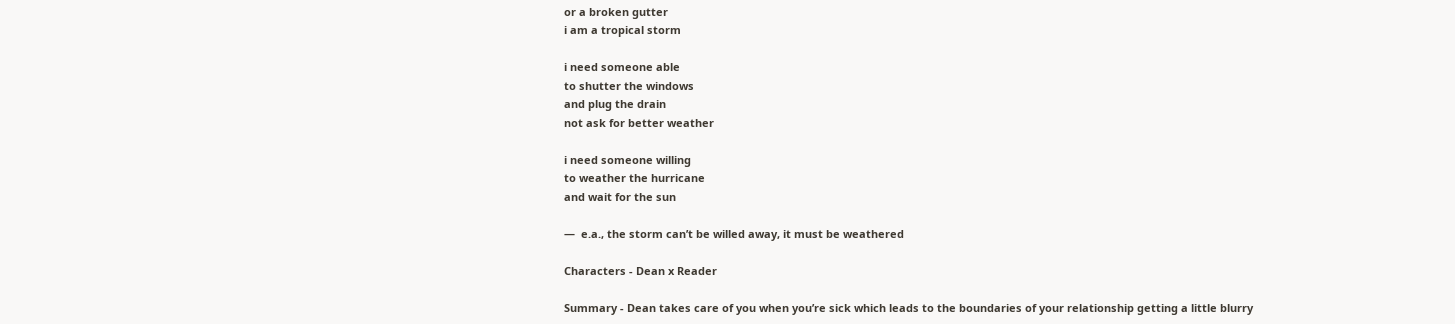or a broken gutter
i am a tropical storm

i need someone able
to shutter the windows
and plug the drain
not ask for better weather

i need someone willing
to weather the hurricane
and wait for the sun

—  e.a., the storm can’t be willed away, it must be weathered

Characters - Dean x Reader

Summary - Dean takes care of you when you’re sick which leads to the boundaries of your relationship getting a little blurry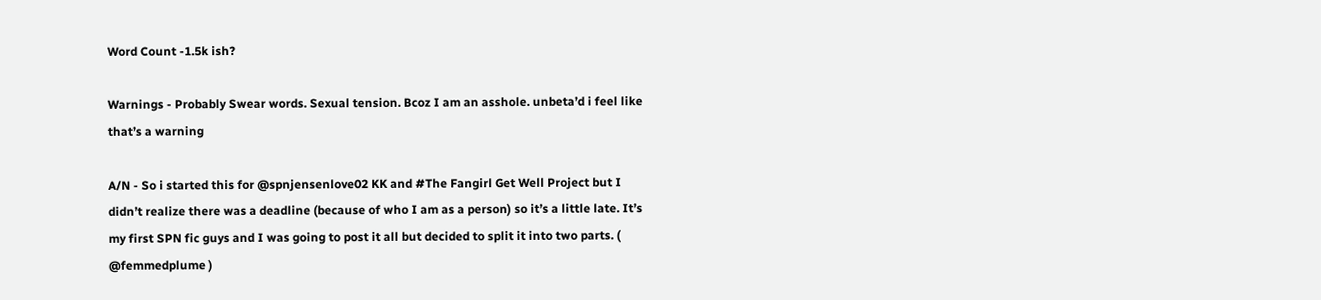Word Count -1.5k ish?

Warnings - Probably Swear words. Sexual tension. Bcoz I am an asshole. unbeta’d i feel like that’s a warning

A/N - So i started this for @spnjensenlove02 KK and #The Fangirl Get Well Project but I didn’t realize there was a deadline (because of who I am as a person) so it’s a little late. It’s my first SPN fic guys and I was going to post it all but decided to split it into two parts. ( @femmedplume )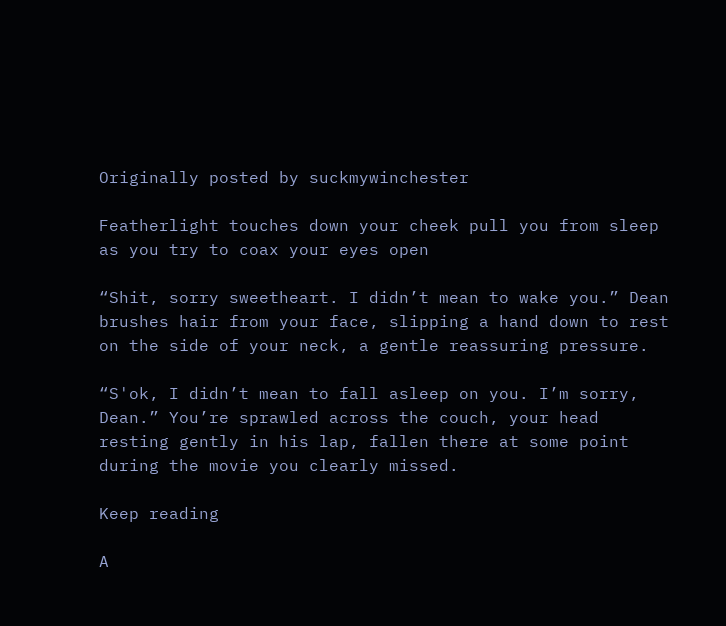Originally posted by suckmywinchester

Featherlight touches down your cheek pull you from sleep as you try to coax your eyes open

“Shit, sorry sweetheart. I didn’t mean to wake you.” Dean brushes hair from your face, slipping a hand down to rest on the side of your neck, a gentle reassuring pressure.

“S'ok, I didn’t mean to fall asleep on you. I’m sorry, Dean.” You’re sprawled across the couch, your head resting gently in his lap, fallen there at some point during the movie you clearly missed.

Keep reading

A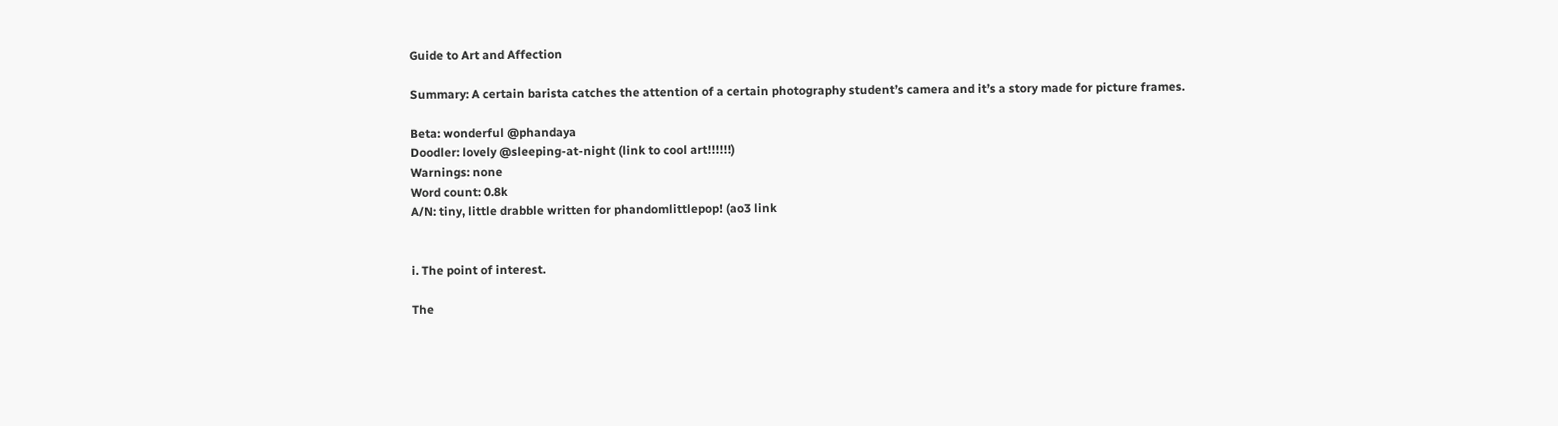Guide to Art and Affection

Summary: A certain barista catches the attention of a certain photography student’s camera and it’s a story made for picture frames.

Beta: wonderful @phandaya
Doodler: lovely @sleeping-at-night (link to cool art!!!!!!)
Warnings: none
Word count: 0.8k
A/N: tiny, little drabble written for phandomlittlepop! (ao3 link


i. The point of interest.

The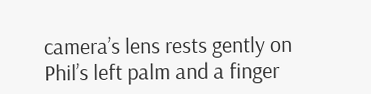camera’s lens rests gently on Phil’s left palm and a finger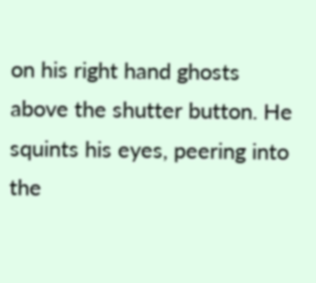on his right hand ghosts above the shutter button. He squints his eyes, peering into the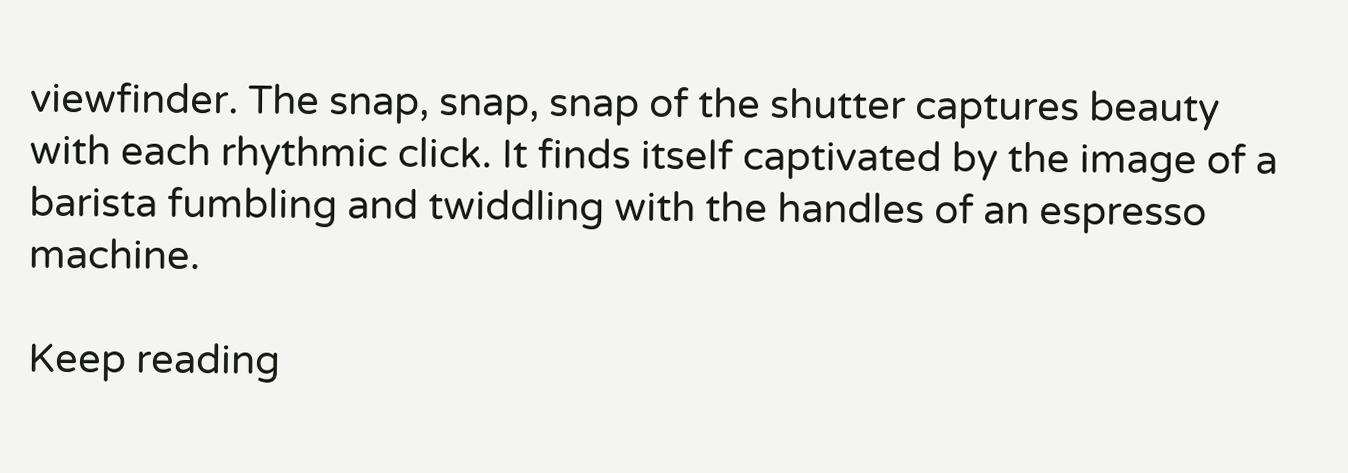viewfinder. The snap, snap, snap of the shutter captures beauty with each rhythmic click. It finds itself captivated by the image of a barista fumbling and twiddling with the handles of an espresso machine.

Keep reading